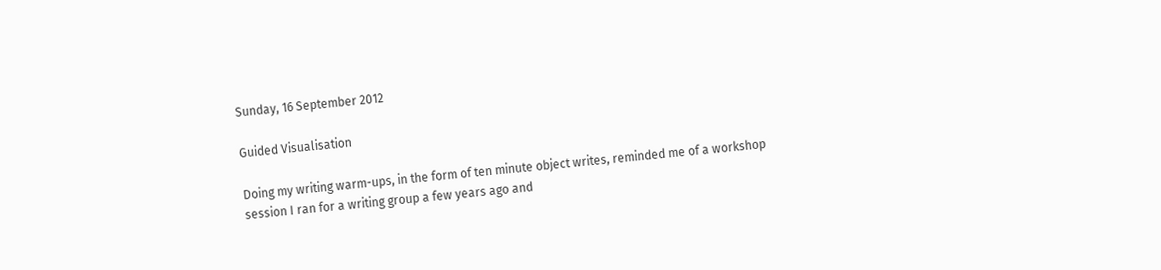Sunday, 16 September 2012

Guided Visualisation

Doing my writing warm-ups, in the form of ten minute object writes, reminded me of a workshop session I ran for a writing group a few years ago and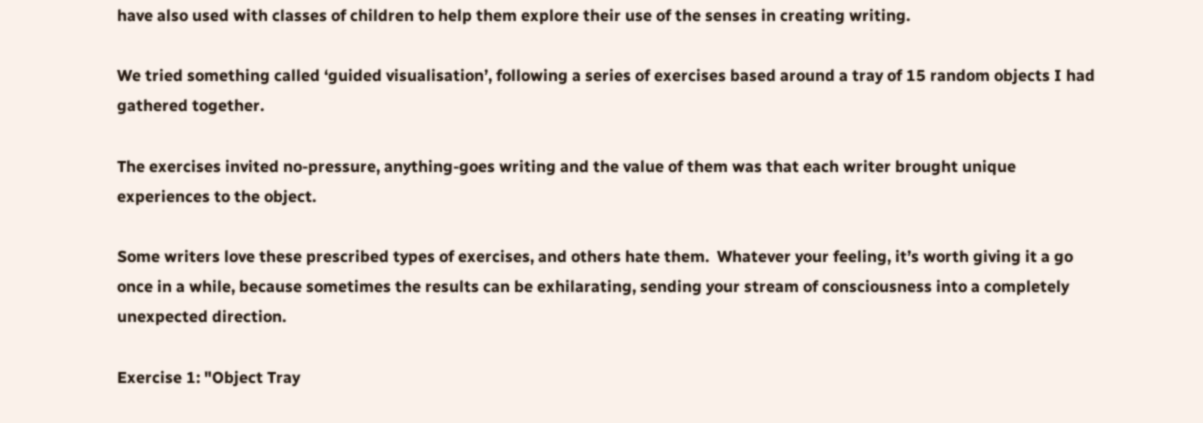have also used with classes of children to help them explore their use of the senses in creating writing.

We tried something called ‘guided visualisation’, following a series of exercises based around a tray of 15 random objects I had gathered together.

The exercises invited no-pressure, anything-goes writing and the value of them was that each writer brought unique experiences to the object.

Some writers love these prescribed types of exercises, and others hate them.  Whatever your feeling, it’s worth giving it a go once in a while, because sometimes the results can be exhilarating, sending your stream of consciousness into a completely unexpected direction.

Exercise 1: "Object Tray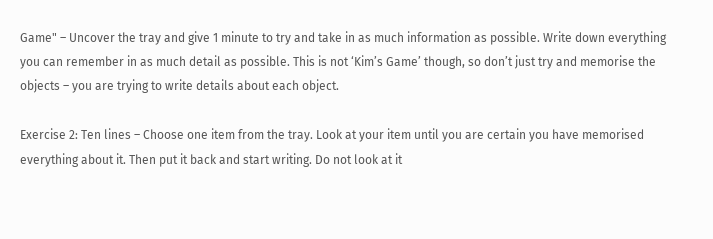Game" – Uncover the tray and give 1 minute to try and take in as much information as possible. Write down everything you can remember in as much detail as possible. This is not ‘Kim’s Game’ though, so don’t just try and memorise the objects – you are trying to write details about each object.

Exercise 2: Ten lines – Choose one item from the tray. Look at your item until you are certain you have memorised everything about it. Then put it back and start writing. Do not look at it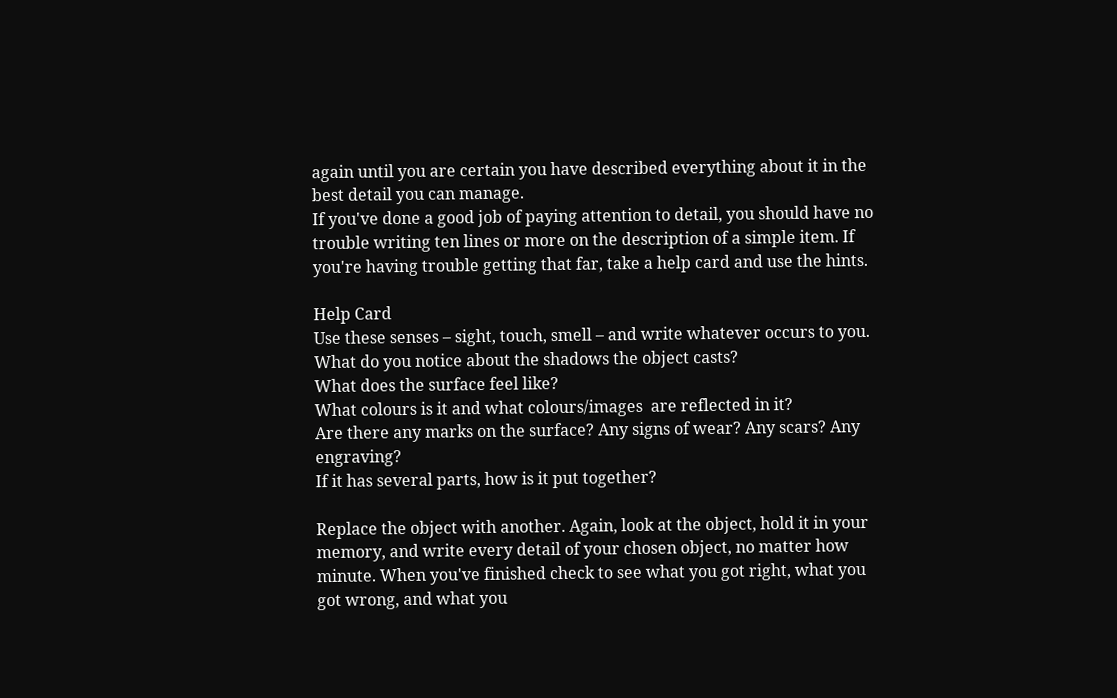again until you are certain you have described everything about it in the best detail you can manage.
If you've done a good job of paying attention to detail, you should have no trouble writing ten lines or more on the description of a simple item. If you're having trouble getting that far, take a help card and use the hints.

Help Card
Use these senses – sight, touch, smell – and write whatever occurs to you.
What do you notice about the shadows the object casts?
What does the surface feel like?
What colours is it and what colours/images  are reflected in it?
Are there any marks on the surface? Any signs of wear? Any scars? Any engraving?
If it has several parts, how is it put together?

Replace the object with another. Again, look at the object, hold it in your memory, and write every detail of your chosen object, no matter how minute. When you've finished check to see what you got right, what you got wrong, and what you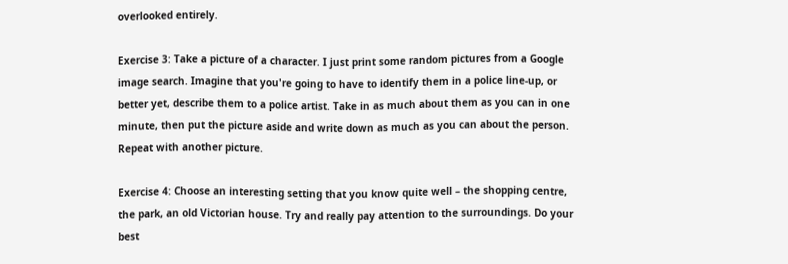overlooked entirely.

Exercise 3: Take a picture of a character. I just print some random pictures from a Google image search. Imagine that you're going to have to identify them in a police line-up, or better yet, describe them to a police artist. Take in as much about them as you can in one minute, then put the picture aside and write down as much as you can about the person.
Repeat with another picture.

Exercise 4: Choose an interesting setting that you know quite well – the shopping centre, the park, an old Victorian house. Try and really pay attention to the surroundings. Do your best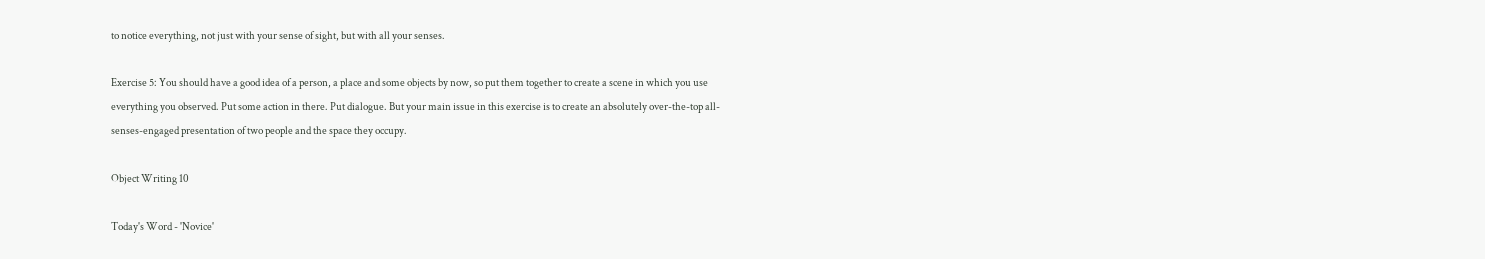to notice everything, not just with your sense of sight, but with all your senses.

Exercise 5: You should have a good idea of a person, a place and some objects by now, so put them together to create a scene in which you use everything you observed. Put some action in there. Put dialogue. But your main issue in this exercise is to create an absolutely over-the-top all-senses-engaged presentation of two people and the space they occupy.

Object Writing 10

Today's Word - 'Novice'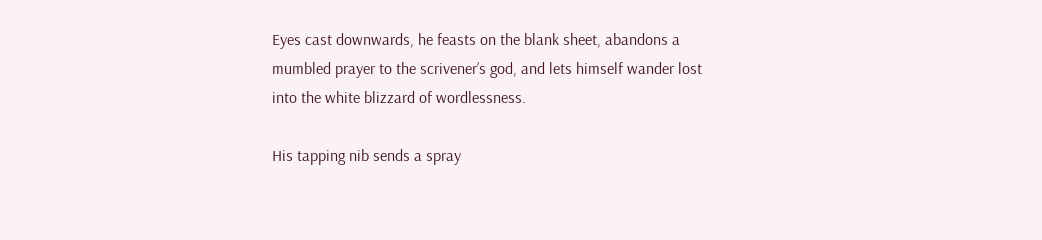Eyes cast downwards, he feasts on the blank sheet, abandons a mumbled prayer to the scrivener’s god, and lets himself wander lost into the white blizzard of wordlessness.

His tapping nib sends a spray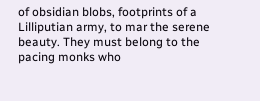of obsidian blobs, footprints of a Lilliputian army, to mar the serene beauty. They must belong to the pacing monks who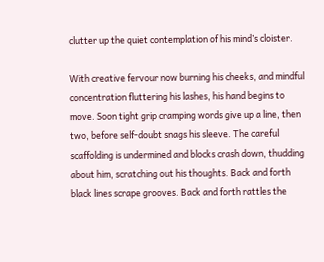clutter up the quiet contemplation of his mind’s cloister.

With creative fervour now burning his cheeks, and mindful concentration fluttering his lashes, his hand begins to move. Soon tight grip cramping words give up a line, then two, before self-doubt snags his sleeve. The careful scaffolding is undermined and blocks crash down, thudding about him, scratching out his thoughts. Back and forth black lines scrape grooves. Back and forth rattles the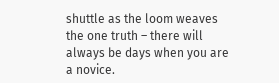shuttle as the loom weaves the one truth – there will always be days when you are a novice.